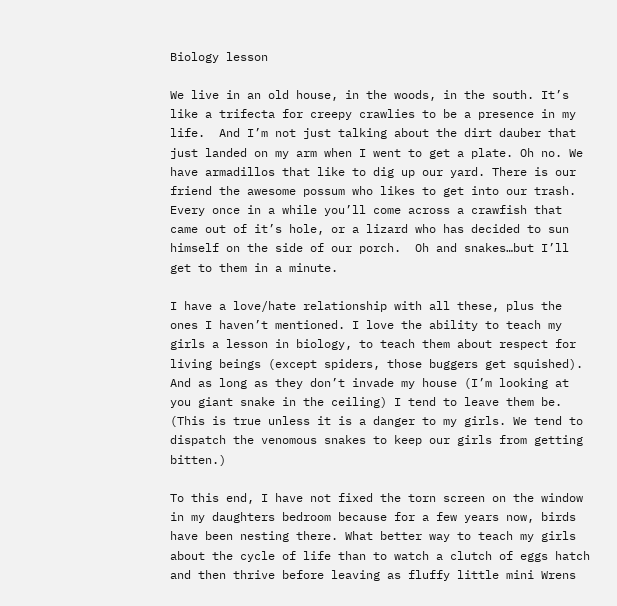Biology lesson

We live in an old house, in the woods, in the south. It’s like a trifecta for creepy crawlies to be a presence in my life.  And I’m not just talking about the dirt dauber that just landed on my arm when I went to get a plate. Oh no. We have armadillos that like to dig up our yard. There is our friend the awesome possum who likes to get into our trash. Every once in a while you’ll come across a crawfish that came out of it’s hole, or a lizard who has decided to sun himself on the side of our porch.  Oh and snakes…but I’ll get to them in a minute.

I have a love/hate relationship with all these, plus the ones I haven’t mentioned. I love the ability to teach my girls a lesson in biology, to teach them about respect for living beings (except spiders, those buggers get squished). And as long as they don’t invade my house (I’m looking at you giant snake in the ceiling) I tend to leave them be. (This is true unless it is a danger to my girls. We tend to dispatch the venomous snakes to keep our girls from getting bitten.)

To this end, I have not fixed the torn screen on the window in my daughters bedroom because for a few years now, birds have been nesting there. What better way to teach my girls about the cycle of life than to watch a clutch of eggs hatch and then thrive before leaving as fluffy little mini Wrens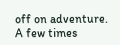off on adventure.  A few times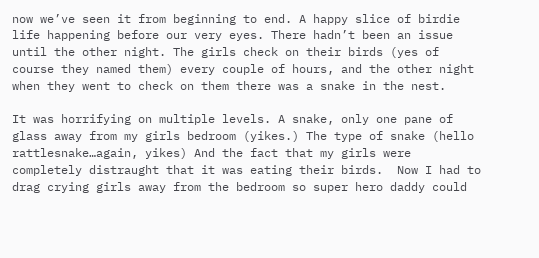now we’ve seen it from beginning to end. A happy slice of birdie life happening before our very eyes. There hadn’t been an issue until the other night. The girls check on their birds (yes of course they named them) every couple of hours, and the other night when they went to check on them there was a snake in the nest.

It was horrifying on multiple levels. A snake, only one pane of glass away from my girls bedroom (yikes.) The type of snake (hello rattlesnake…again, yikes) And the fact that my girls were completely distraught that it was eating their birds.  Now I had to drag crying girls away from the bedroom so super hero daddy could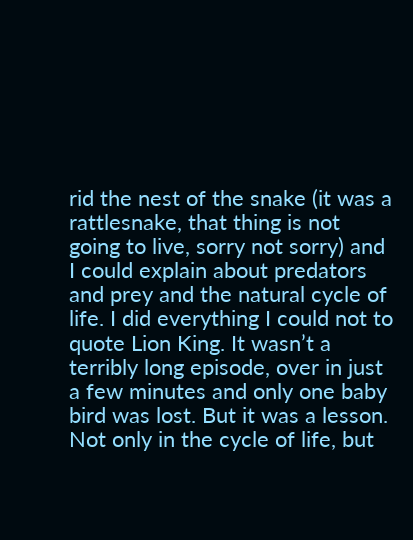rid the nest of the snake (it was a rattlesnake, that thing is not going to live, sorry not sorry) and I could explain about predators and prey and the natural cycle of life. I did everything I could not to quote Lion King. It wasn’t a terribly long episode, over in just a few minutes and only one baby bird was lost. But it was a lesson. Not only in the cycle of life, but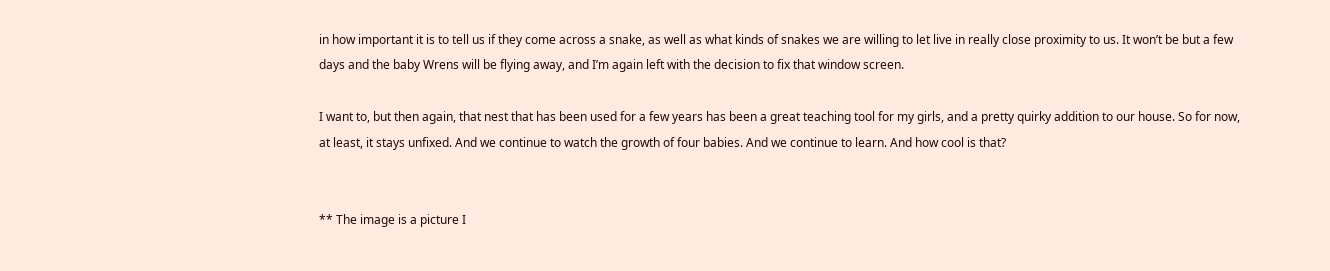in how important it is to tell us if they come across a snake, as well as what kinds of snakes we are willing to let live in really close proximity to us. It won’t be but a few days and the baby Wrens will be flying away, and I’m again left with the decision to fix that window screen.

I want to, but then again, that nest that has been used for a few years has been a great teaching tool for my girls, and a pretty quirky addition to our house. So for now, at least, it stays unfixed. And we continue to watch the growth of four babies. And we continue to learn. And how cool is that?


** The image is a picture I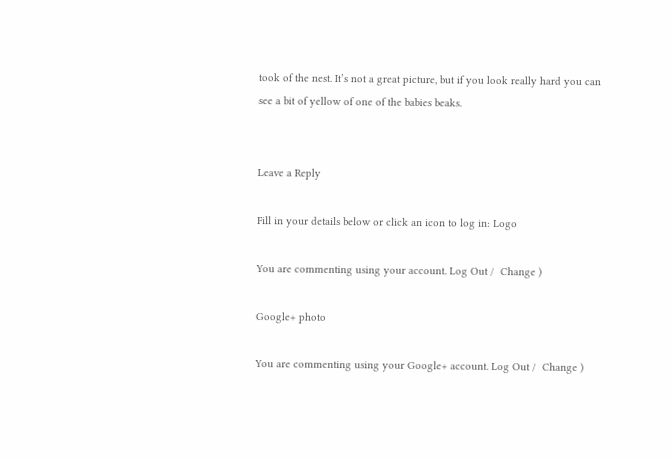took of the nest. It’s not a great picture, but if you look really hard you can see a bit of yellow of one of the babies beaks.


Leave a Reply

Fill in your details below or click an icon to log in: Logo

You are commenting using your account. Log Out /  Change )

Google+ photo

You are commenting using your Google+ account. Log Out /  Change )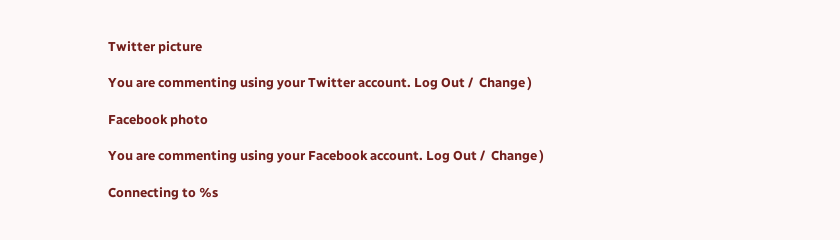Twitter picture

You are commenting using your Twitter account. Log Out /  Change )

Facebook photo

You are commenting using your Facebook account. Log Out /  Change )

Connecting to %s